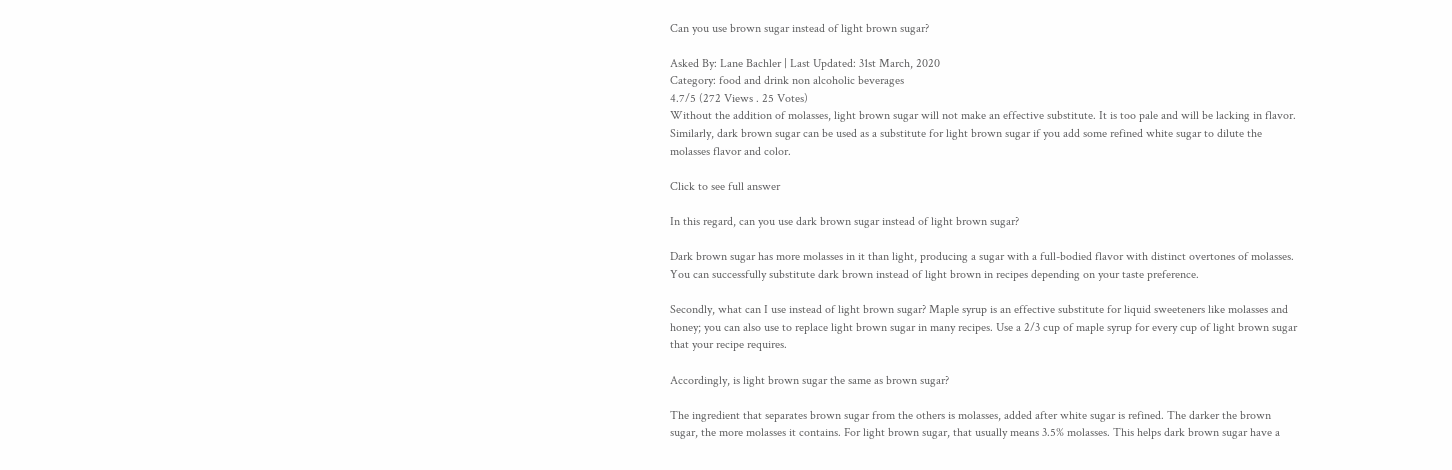Can you use brown sugar instead of light brown sugar?

Asked By: Lane Bachler | Last Updated: 31st March, 2020
Category: food and drink non alcoholic beverages
4.7/5 (272 Views . 25 Votes)
Without the addition of molasses, light brown sugar will not make an effective substitute. It is too pale and will be lacking in flavor. Similarly, dark brown sugar can be used as a substitute for light brown sugar if you add some refined white sugar to dilute the molasses flavor and color.

Click to see full answer

In this regard, can you use dark brown sugar instead of light brown sugar?

Dark brown sugar has more molasses in it than light, producing a sugar with a full-bodied flavor with distinct overtones of molasses. You can successfully substitute dark brown instead of light brown in recipes depending on your taste preference.

Secondly, what can I use instead of light brown sugar? Maple syrup is an effective substitute for liquid sweeteners like molasses and honey; you can also use to replace light brown sugar in many recipes. Use a 2/3 cup of maple syrup for every cup of light brown sugar that your recipe requires.

Accordingly, is light brown sugar the same as brown sugar?

The ingredient that separates brown sugar from the others is molasses, added after white sugar is refined. The darker the brown sugar, the more molasses it contains. For light brown sugar, that usually means 3.5% molasses. This helps dark brown sugar have a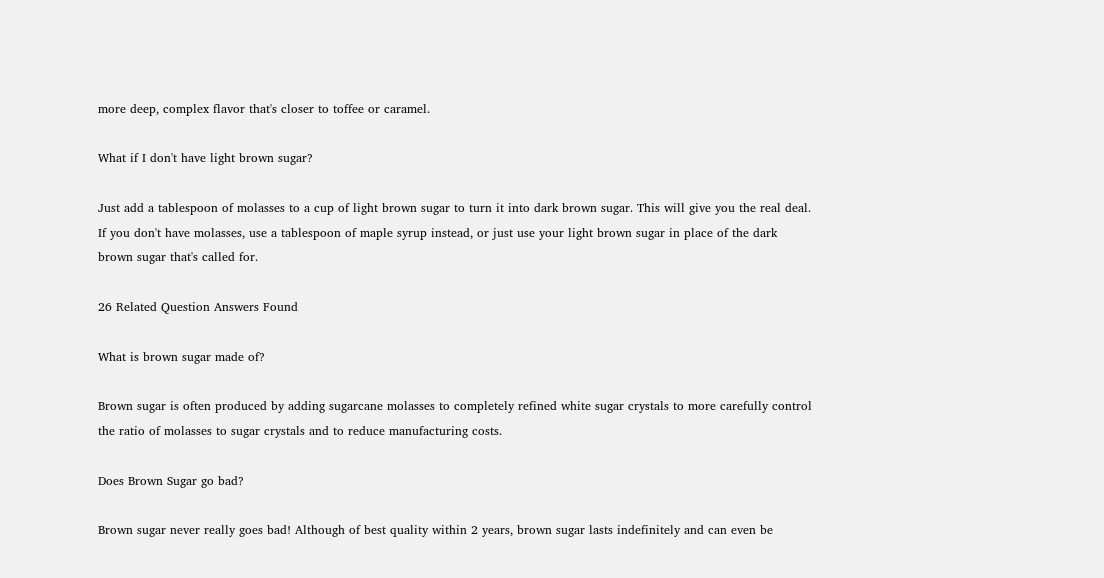more deep, complex flavor that's closer to toffee or caramel.

What if I don't have light brown sugar?

Just add a tablespoon of molasses to a cup of light brown sugar to turn it into dark brown sugar. This will give you the real deal. If you don't have molasses, use a tablespoon of maple syrup instead, or just use your light brown sugar in place of the dark brown sugar that's called for.

26 Related Question Answers Found

What is brown sugar made of?

Brown sugar is often produced by adding sugarcane molasses to completely refined white sugar crystals to more carefully control the ratio of molasses to sugar crystals and to reduce manufacturing costs.

Does Brown Sugar go bad?

Brown sugar never really goes bad! Although of best quality within 2 years, brown sugar lasts indefinitely and can even be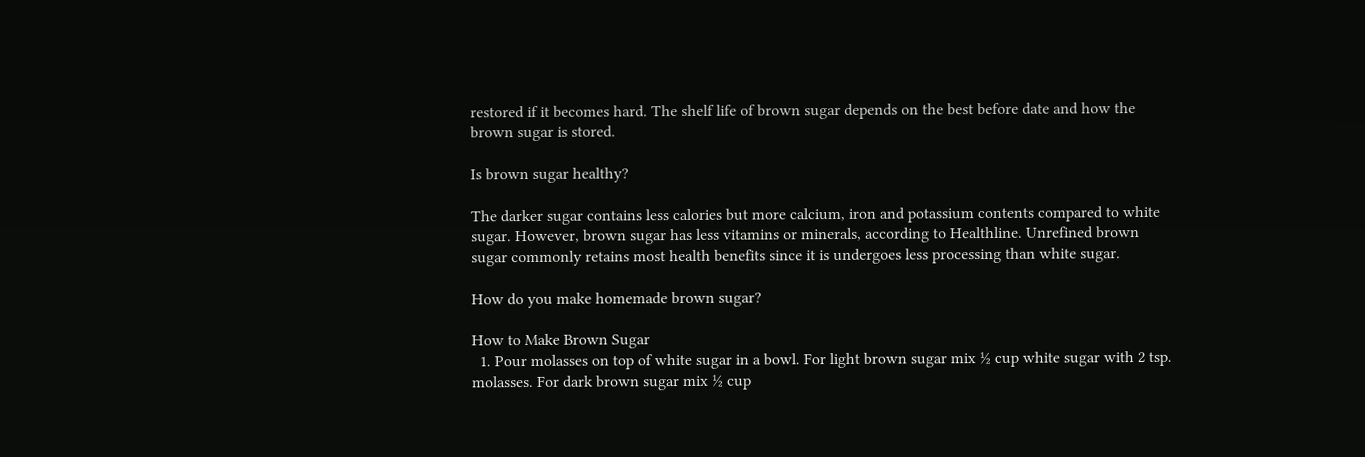restored if it becomes hard. The shelf life of brown sugar depends on the best before date and how the brown sugar is stored.

Is brown sugar healthy?

The darker sugar contains less calories but more calcium, iron and potassium contents compared to white sugar. However, brown sugar has less vitamins or minerals, according to Healthline. Unrefined brown sugar commonly retains most health benefits since it is undergoes less processing than white sugar.

How do you make homemade brown sugar?

How to Make Brown Sugar
  1. Pour molasses on top of white sugar in a bowl. For light brown sugar mix ½ cup white sugar with 2 tsp. molasses. For dark brown sugar mix ½ cup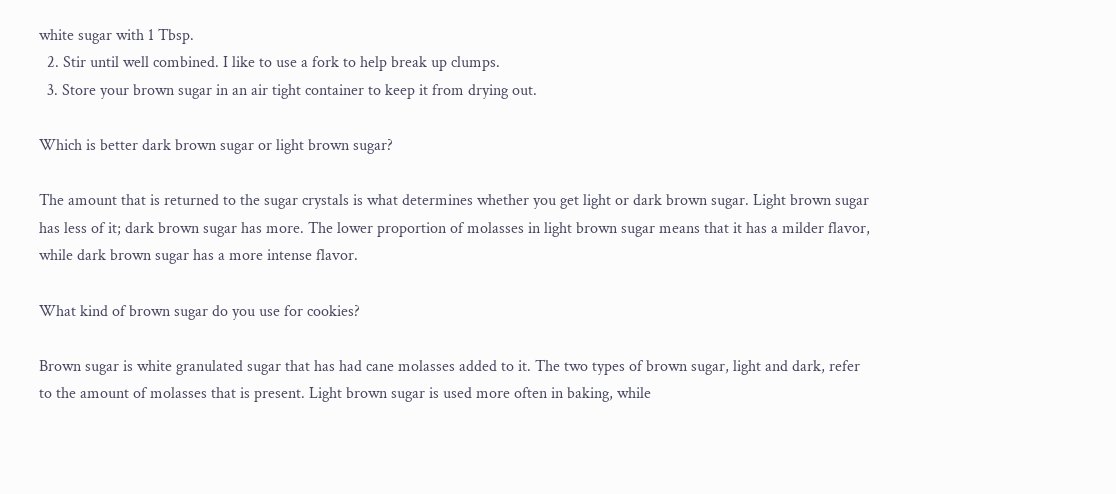white sugar with 1 Tbsp.
  2. Stir until well combined. I like to use a fork to help break up clumps.
  3. Store your brown sugar in an air tight container to keep it from drying out.

Which is better dark brown sugar or light brown sugar?

The amount that is returned to the sugar crystals is what determines whether you get light or dark brown sugar. Light brown sugar has less of it; dark brown sugar has more. The lower proportion of molasses in light brown sugar means that it has a milder flavor, while dark brown sugar has a more intense flavor.

What kind of brown sugar do you use for cookies?

Brown sugar is white granulated sugar that has had cane molasses added to it. The two types of brown sugar, light and dark, refer to the amount of molasses that is present. Light brown sugar is used more often in baking, while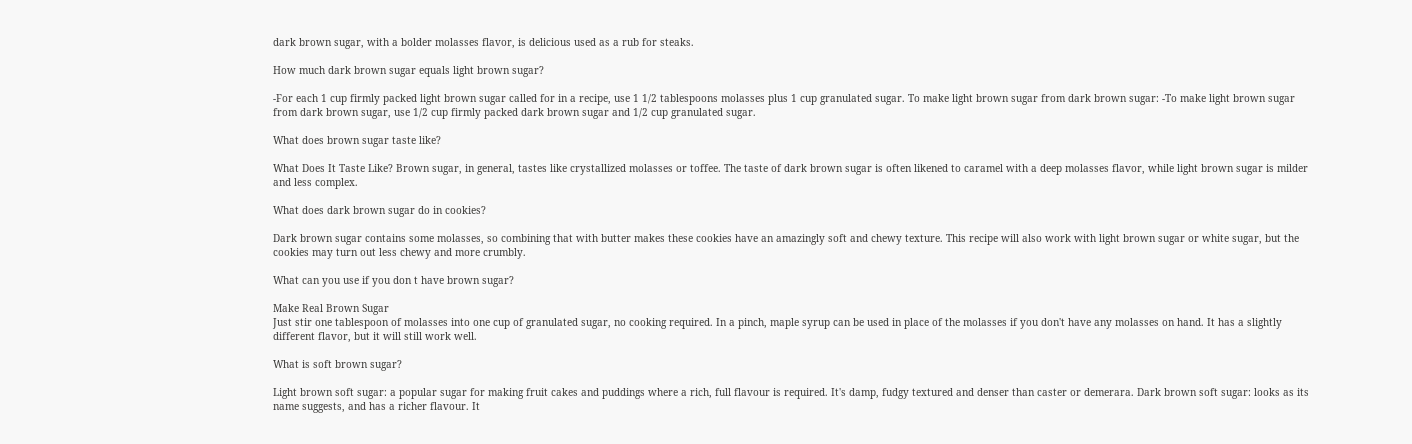dark brown sugar, with a bolder molasses flavor, is delicious used as a rub for steaks.

How much dark brown sugar equals light brown sugar?

-For each 1 cup firmly packed light brown sugar called for in a recipe, use 1 1/2 tablespoons molasses plus 1 cup granulated sugar. To make light brown sugar from dark brown sugar: -To make light brown sugar from dark brown sugar, use 1/2 cup firmly packed dark brown sugar and 1/2 cup granulated sugar.

What does brown sugar taste like?

What Does It Taste Like? Brown sugar, in general, tastes like crystallized molasses or toffee. The taste of dark brown sugar is often likened to caramel with a deep molasses flavor, while light brown sugar is milder and less complex.

What does dark brown sugar do in cookies?

Dark brown sugar contains some molasses, so combining that with butter makes these cookies have an amazingly soft and chewy texture. This recipe will also work with light brown sugar or white sugar, but the cookies may turn out less chewy and more crumbly.

What can you use if you don t have brown sugar?

Make Real Brown Sugar
Just stir one tablespoon of molasses into one cup of granulated sugar, no cooking required. In a pinch, maple syrup can be used in place of the molasses if you don't have any molasses on hand. It has a slightly different flavor, but it will still work well.

What is soft brown sugar?

Light brown soft sugar: a popular sugar for making fruit cakes and puddings where a rich, full flavour is required. It's damp, fudgy textured and denser than caster or demerara. Dark brown soft sugar: looks as its name suggests, and has a richer flavour. It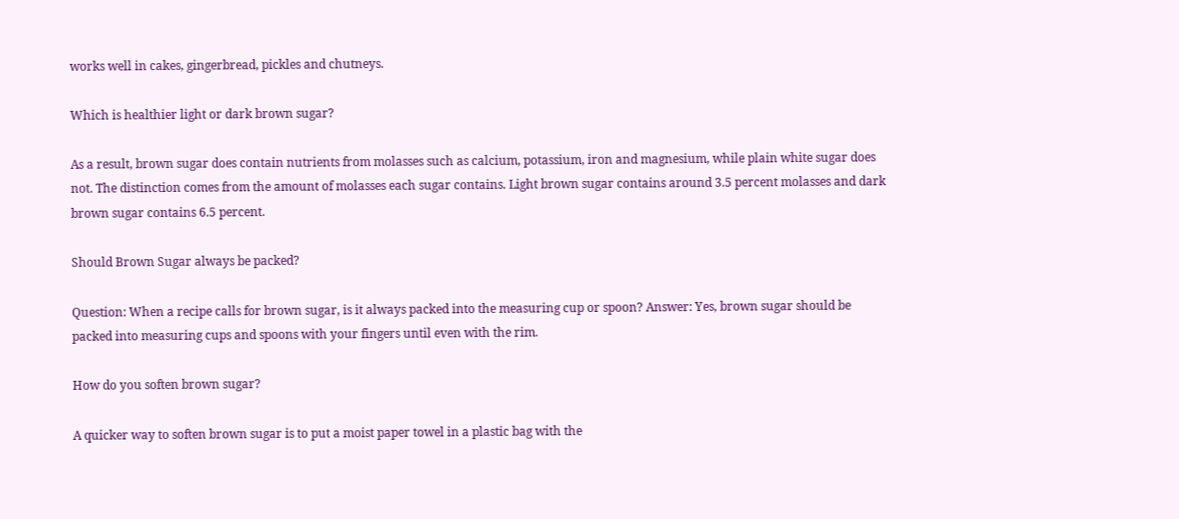works well in cakes, gingerbread, pickles and chutneys.

Which is healthier light or dark brown sugar?

As a result, brown sugar does contain nutrients from molasses such as calcium, potassium, iron and magnesium, while plain white sugar does not. The distinction comes from the amount of molasses each sugar contains. Light brown sugar contains around 3.5 percent molasses and dark brown sugar contains 6.5 percent.

Should Brown Sugar always be packed?

Question: When a recipe calls for brown sugar, is it always packed into the measuring cup or spoon? Answer: Yes, brown sugar should be packed into measuring cups and spoons with your fingers until even with the rim.

How do you soften brown sugar?

A quicker way to soften brown sugar is to put a moist paper towel in a plastic bag with the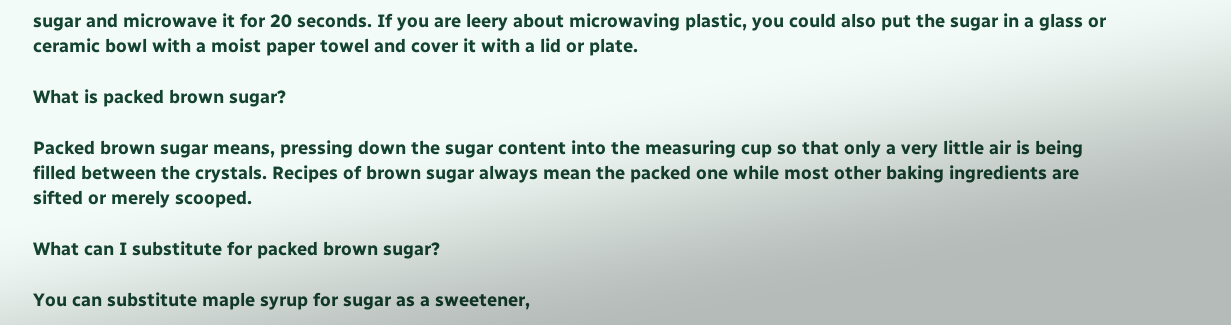sugar and microwave it for 20 seconds. If you are leery about microwaving plastic, you could also put the sugar in a glass or ceramic bowl with a moist paper towel and cover it with a lid or plate.

What is packed brown sugar?

Packed brown sugar means, pressing down the sugar content into the measuring cup so that only a very little air is being filled between the crystals. Recipes of brown sugar always mean the packed one while most other baking ingredients are sifted or merely scooped.

What can I substitute for packed brown sugar?

You can substitute maple syrup for sugar as a sweetener,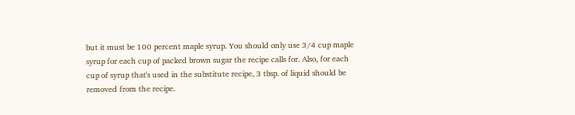but it must be 100 percent maple syrup. You should only use 3/4 cup maple syrup for each cup of packed brown sugar the recipe calls for. Also, for each cup of syrup that's used in the substitute recipe, 3 tbsp. of liquid should be removed from the recipe.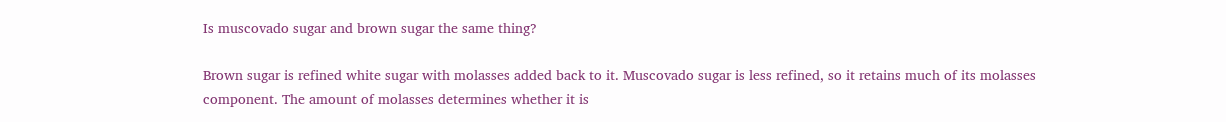Is muscovado sugar and brown sugar the same thing?

Brown sugar is refined white sugar with molasses added back to it. Muscovado sugar is less refined, so it retains much of its molasses component. The amount of molasses determines whether it is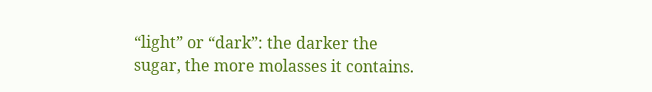“light” or “dark”: the darker the sugar, the more molasses it contains.